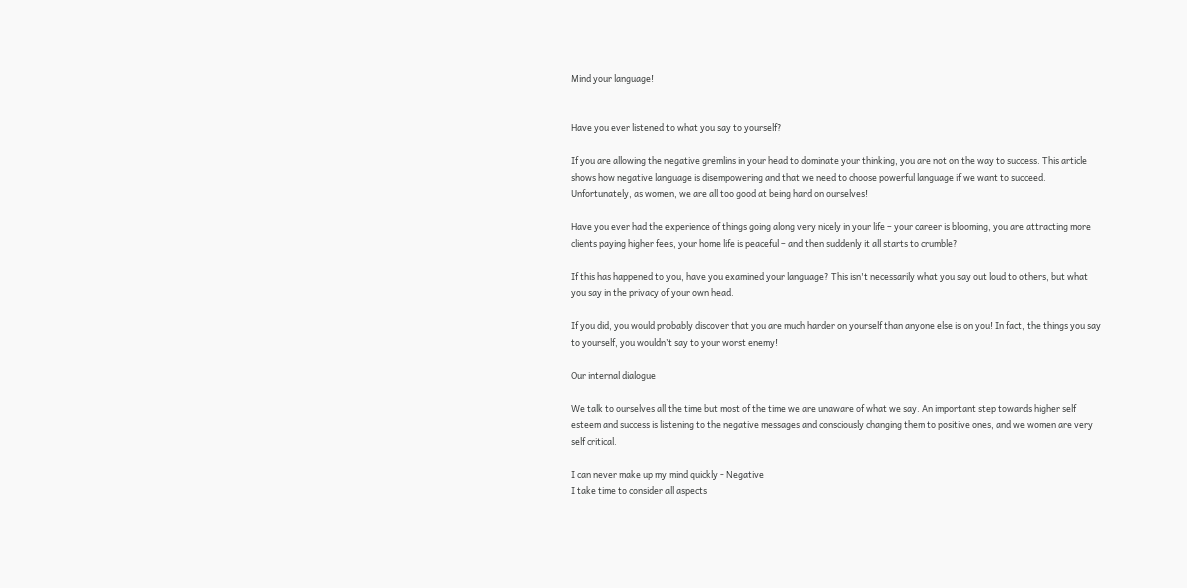Mind your language!


Have you ever listened to what you say to yourself?

If you are allowing the negative gremlins in your head to dominate your thinking, you are not on the way to success. This article shows how negative language is disempowering and that we need to choose powerful language if we want to succeed. Unfortunately, as women, we are all too good at being hard on ourselves!

Have you ever had the experience of things going along very nicely in your life – your career is blooming, you are attracting more clients paying higher fees, your home life is peaceful – and then suddenly it all starts to crumble?

If this has happened to you, have you examined your language? This isn't necessarily what you say out loud to others, but what you say in the privacy of your own head.

If you did, you would probably discover that you are much harder on yourself than anyone else is on you! In fact, the things you say to yourself, you wouldn’t say to your worst enemy!

Our internal dialogue

We talk to ourselves all the time but most of the time we are unaware of what we say. An important step towards higher self esteem and success is listening to the negative messages and consciously changing them to positive ones, and we women are very self critical.

I can never make up my mind quickly - Negative
I take time to consider all aspects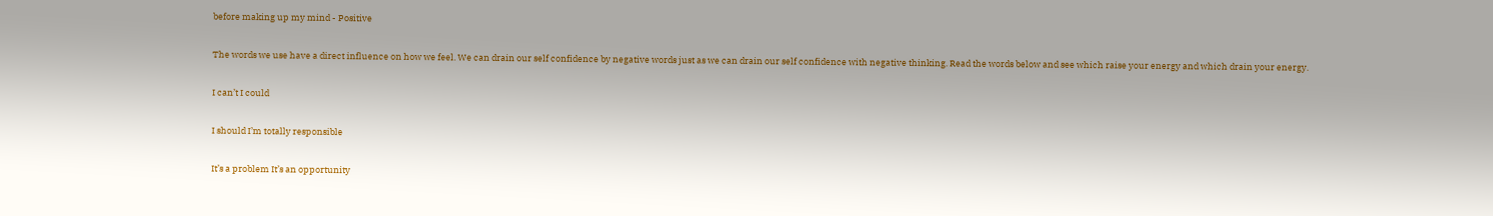before making up my mind - Positive

The words we use have a direct influence on how we feel. We can drain our self confidence by negative words just as we can drain our self confidence with negative thinking. Read the words below and see which raise your energy and which drain your energy.

I can’t I could

I should I’m totally responsible

It’s a problem It’s an opportunity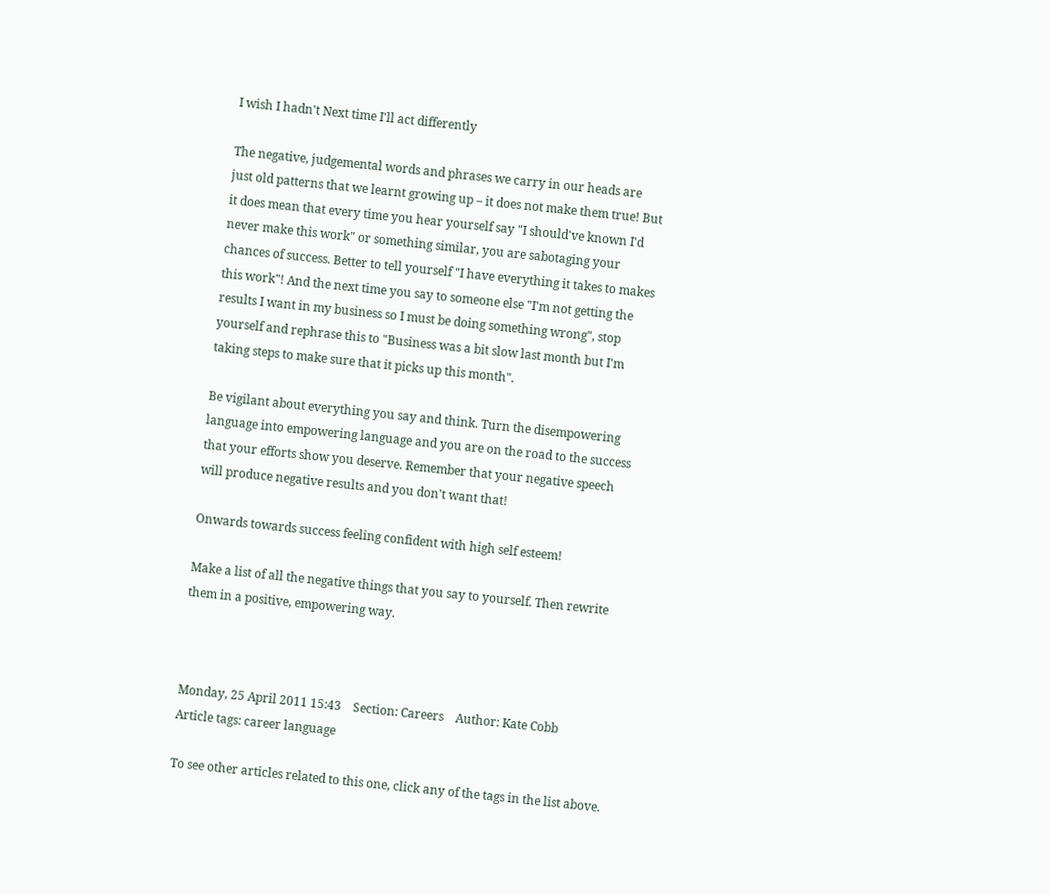I wish I hadn't Next time I'll act differently

The negative, judgemental words and phrases we carry in our heads are just old patterns that we learnt growing up – it does not make them true! But it does mean that every time you hear yourself say "I should've known I'd never make this work" or something similar, you are sabotaging your chances of success. Better to tell yourself "I have everything it takes to makes this work"! And the next time you say to someone else "I'm not getting the results I want in my business so I must be doing something wrong", stop yourself and rephrase this to "Business was a bit slow last month but I'm taking steps to make sure that it picks up this month".

Be vigilant about everything you say and think. Turn the disempowering language into empowering language and you are on the road to the success that your efforts show you deserve. Remember that your negative speech will produce negative results and you don't want that!

Onwards towards success feeling confident with high self esteem!

Make a list of all the negative things that you say to yourself. Then rewrite them in a positive, empowering way.



Monday, 25 April 2011 15:43    Section: Careers    Author: Kate Cobb
Article tags: career language

To see other articles related to this one, click any of the tags in the list above.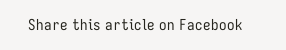Share this article on Facebook